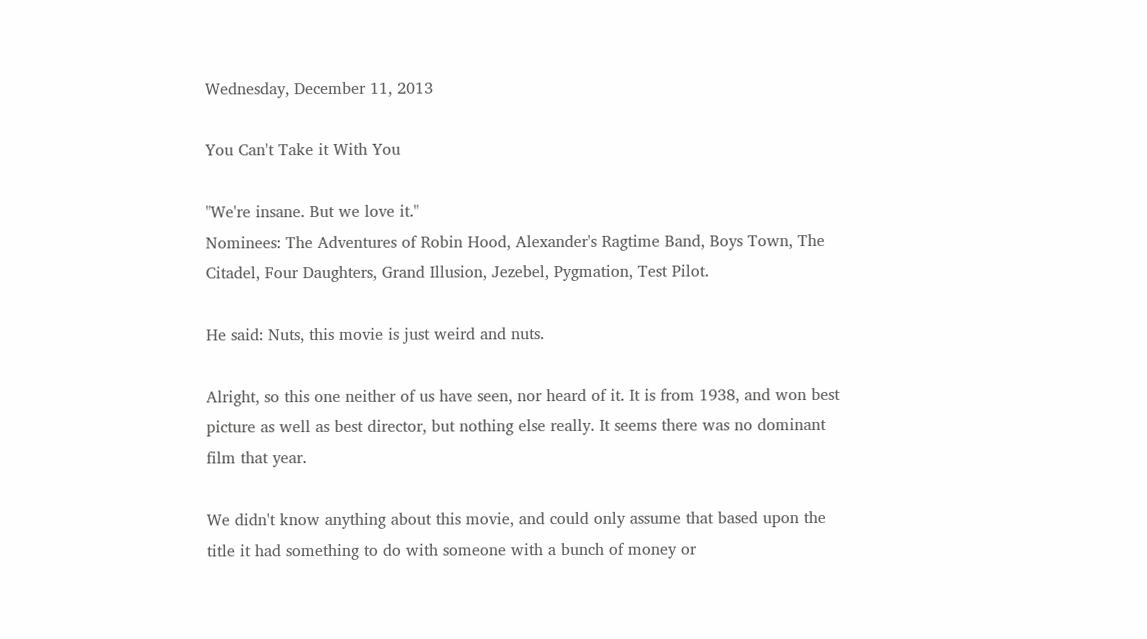Wednesday, December 11, 2013

You Can't Take it With You

"We're insane. But we love it."
Nominees: The Adventures of Robin Hood, Alexander's Ragtime Band, Boys Town, The Citadel, Four Daughters, Grand Illusion, Jezebel, Pygmation, Test Pilot.

He said: Nuts, this movie is just weird and nuts.

Alright, so this one neither of us have seen, nor heard of it. It is from 1938, and won best picture as well as best director, but nothing else really. It seems there was no dominant film that year.

We didn't know anything about this movie, and could only assume that based upon the title it had something to do with someone with a bunch of money or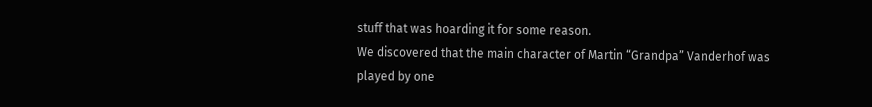stuff that was hoarding it for some reason.
We discovered that the main character of Martin “Grandpa” Vanderhof was played by one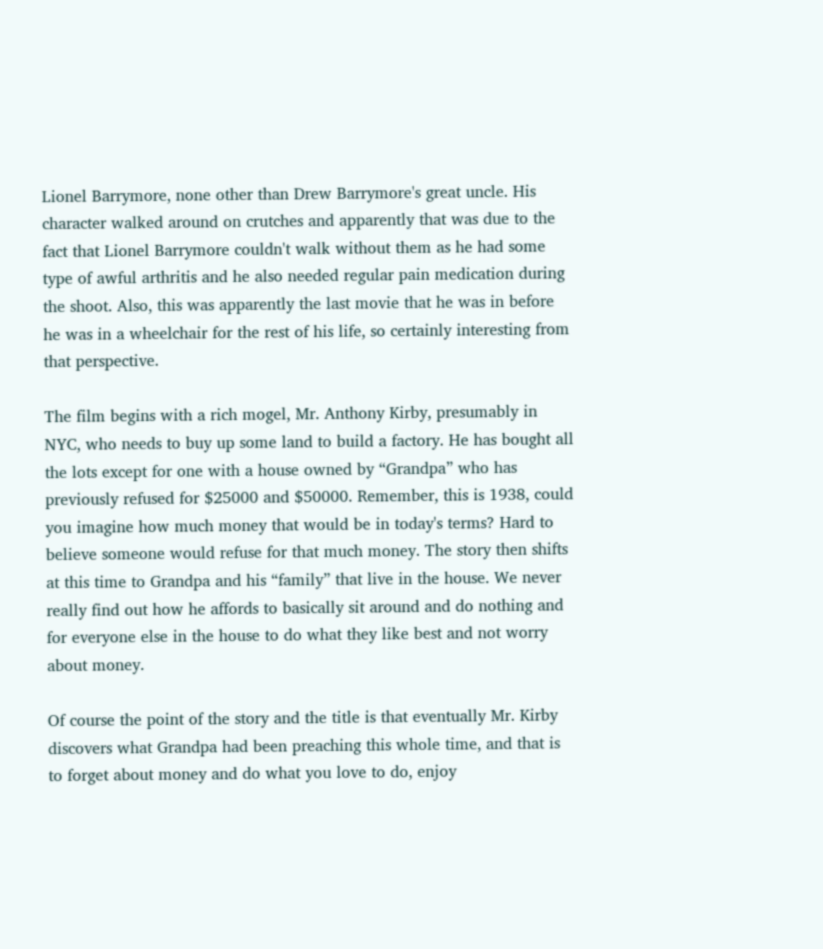Lionel Barrymore, none other than Drew Barrymore's great uncle. His character walked around on crutches and apparently that was due to the fact that Lionel Barrymore couldn't walk without them as he had some type of awful arthritis and he also needed regular pain medication during the shoot. Also, this was apparently the last movie that he was in before he was in a wheelchair for the rest of his life, so certainly interesting from that perspective.

The film begins with a rich mogel, Mr. Anthony Kirby, presumably in NYC, who needs to buy up some land to build a factory. He has bought all the lots except for one with a house owned by “Grandpa” who has previously refused for $25000 and $50000. Remember, this is 1938, could you imagine how much money that would be in today's terms? Hard to believe someone would refuse for that much money. The story then shifts at this time to Grandpa and his “family” that live in the house. We never really find out how he affords to basically sit around and do nothing and for everyone else in the house to do what they like best and not worry about money.

Of course the point of the story and the title is that eventually Mr. Kirby discovers what Grandpa had been preaching this whole time, and that is to forget about money and do what you love to do, enjoy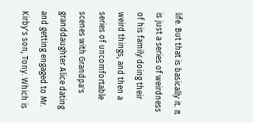life. But that is basically it. It is just a series of weirdness of his family doing their weird things, and then a series of uncomfortable scenes with Grandpa's granddaughter Alice dating and getting engaged to Mr. Kirby's son, Tony. Which is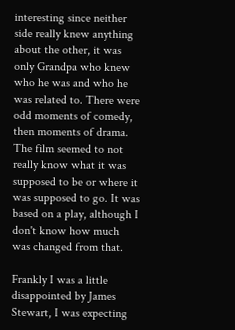interesting since neither side really knew anything about the other, it was only Grandpa who knew who he was and who he was related to. There were odd moments of comedy, then moments of drama. The film seemed to not really know what it was supposed to be or where it was supposed to go. It was based on a play, although I don't know how much was changed from that.

Frankly I was a little disappointed by James Stewart, I was expecting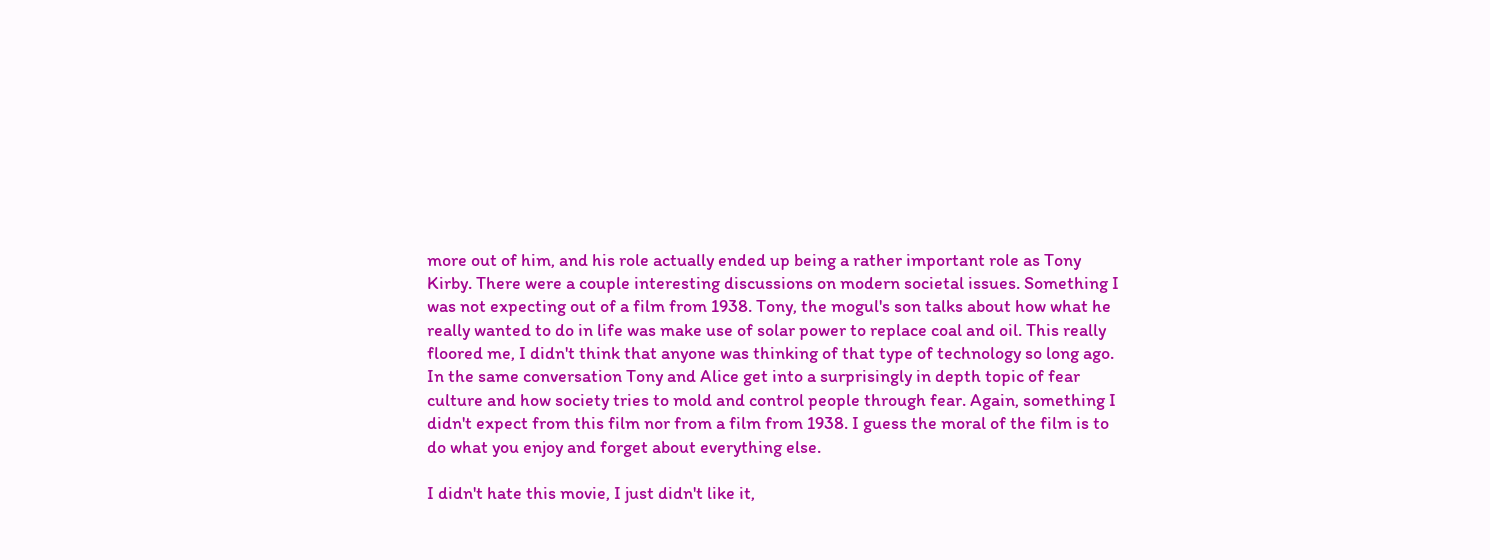more out of him, and his role actually ended up being a rather important role as Tony Kirby. There were a couple interesting discussions on modern societal issues. Something I was not expecting out of a film from 1938. Tony, the mogul's son talks about how what he really wanted to do in life was make use of solar power to replace coal and oil. This really floored me, I didn't think that anyone was thinking of that type of technology so long ago. In the same conversation Tony and Alice get into a surprisingly in depth topic of fear culture and how society tries to mold and control people through fear. Again, something I didn't expect from this film nor from a film from 1938. I guess the moral of the film is to do what you enjoy and forget about everything else.

I didn't hate this movie, I just didn't like it,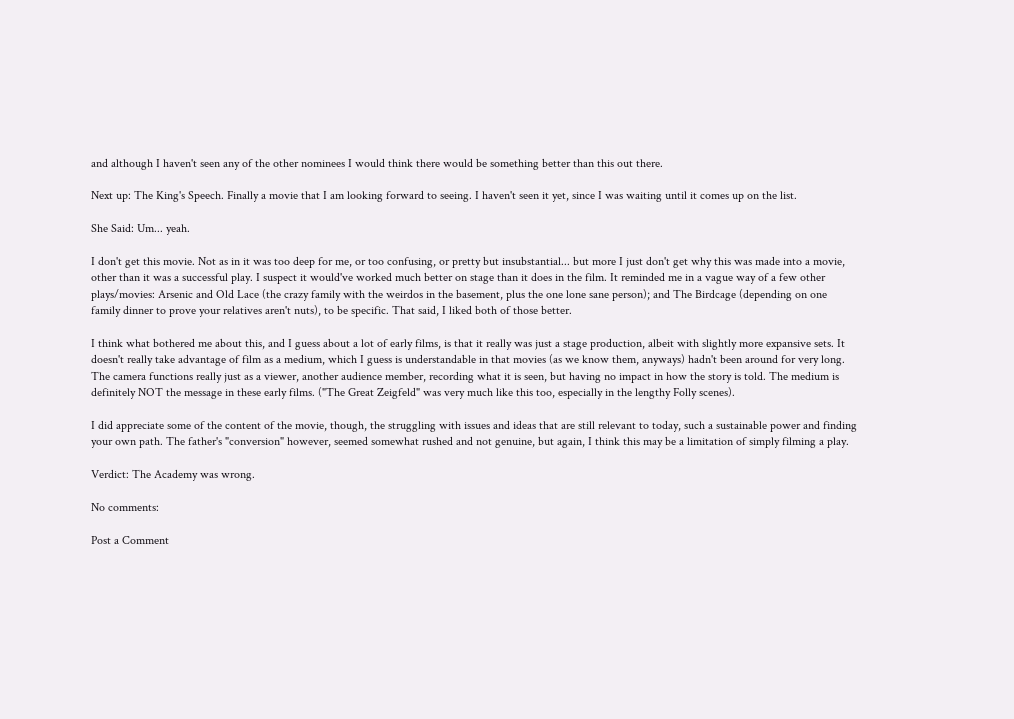and although I haven't seen any of the other nominees I would think there would be something better than this out there.

Next up: The King's Speech. Finally a movie that I am looking forward to seeing. I haven't seen it yet, since I was waiting until it comes up on the list.

She Said: Um... yeah.

I don't get this movie. Not as in it was too deep for me, or too confusing, or pretty but insubstantial... but more I just don't get why this was made into a movie, other than it was a successful play. I suspect it would've worked much better on stage than it does in the film. It reminded me in a vague way of a few other plays/movies: Arsenic and Old Lace (the crazy family with the weirdos in the basement, plus the one lone sane person); and The Birdcage (depending on one family dinner to prove your relatives aren't nuts), to be specific. That said, I liked both of those better.

I think what bothered me about this, and I guess about a lot of early films, is that it really was just a stage production, albeit with slightly more expansive sets. It doesn't really take advantage of film as a medium, which I guess is understandable in that movies (as we know them, anyways) hadn't been around for very long. The camera functions really just as a viewer, another audience member, recording what it is seen, but having no impact in how the story is told. The medium is definitely NOT the message in these early films. ("The Great Zeigfeld" was very much like this too, especially in the lengthy Folly scenes).

I did appreciate some of the content of the movie, though, the struggling with issues and ideas that are still relevant to today, such a sustainable power and finding your own path. The father's "conversion" however, seemed somewhat rushed and not genuine, but again, I think this may be a limitation of simply filming a play.

Verdict: The Academy was wrong.

No comments:

Post a Comment